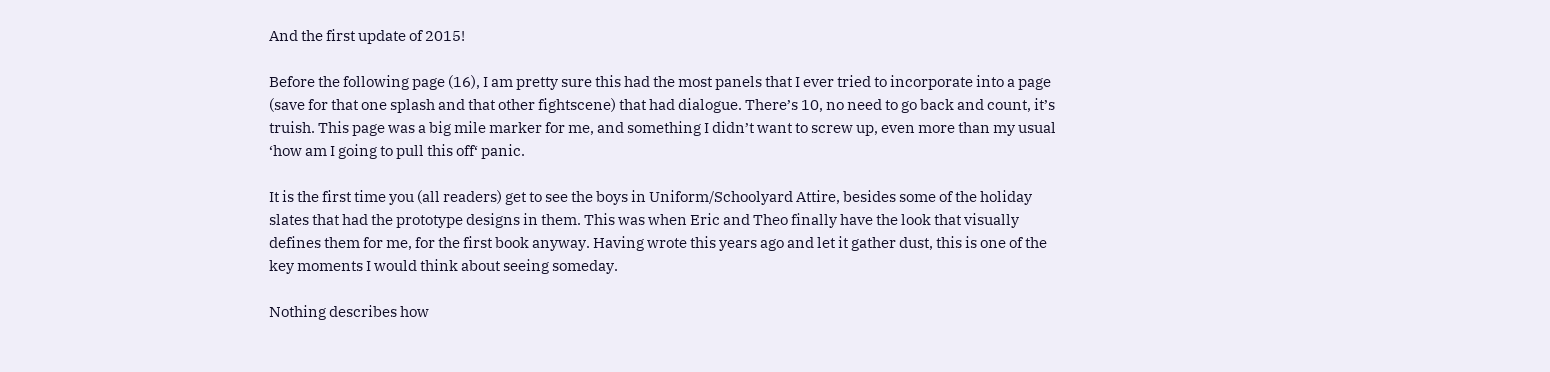And the first update of 2015!

Before the following page (16), I am pretty sure this had the most panels that I ever tried to incorporate into a page (save for that one splash and that other fightscene) that had dialogue. There’s 10, no need to go back and count, it’s truish. This page was a big mile marker for me, and something I didn’t want to screw up, even more than my usual ‘how am I going to pull this off‘ panic.

It is the first time you (all readers) get to see the boys in Uniform/Schoolyard Attire, besides some of the holiday slates that had the prototype designs in them. This was when Eric and Theo finally have the look that visually defines them for me, for the first book anyway. Having wrote this years ago and let it gather dust, this is one of the key moments I would think about seeing someday.

Nothing describes how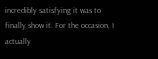incredibly satisfying it was to finally show it. For the occasion, I actually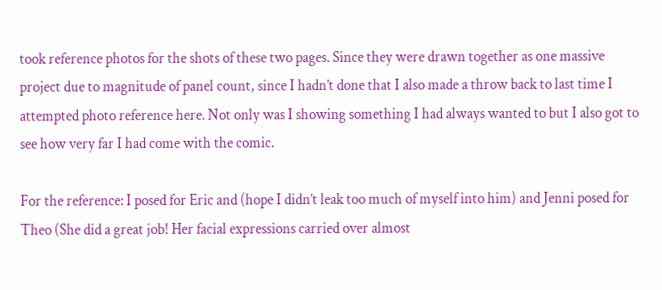took reference photos for the shots of these two pages. Since they were drawn together as one massive project due to magnitude of panel count, since I hadn’t done that I also made a throw back to last time I attempted photo reference here. Not only was I showing something I had always wanted to but I also got to see how very far I had come with the comic.

For the reference: I posed for Eric and (hope I didn’t leak too much of myself into him) and Jenni posed for Theo (She did a great job! Her facial expressions carried over almost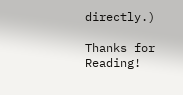directly.)

Thanks for Reading!